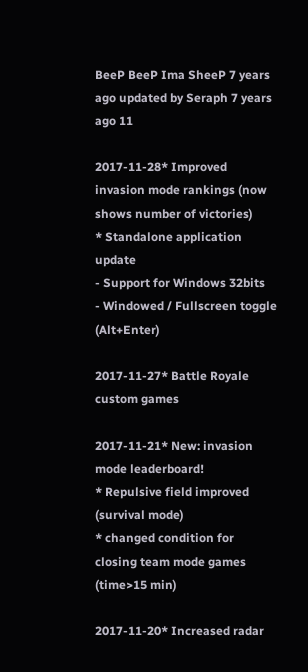BeeP BeeP Ima SheeP 7 years ago updated by Seraph 7 years ago 11

2017-11-28* Improved invasion mode rankings (now shows number of victories)
* Standalone application update
- Support for Windows 32bits
- Windowed / Fullscreen toggle (Alt+Enter)

2017-11-27* Battle Royale custom games

2017-11-21* New: invasion mode leaderboard!
* Repulsive field improved (survival mode)
* changed condition for closing team mode games (time>15 min)

2017-11-20* Increased radar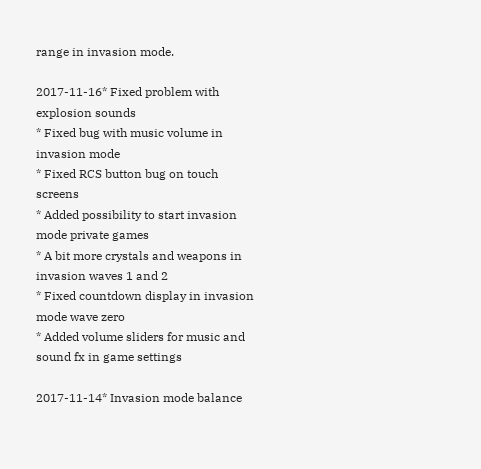range in invasion mode.

2017-11-16* Fixed problem with explosion sounds
* Fixed bug with music volume in invasion mode
* Fixed RCS button bug on touch screens
* Added possibility to start invasion mode private games
* A bit more crystals and weapons in invasion waves 1 and 2
* Fixed countdown display in invasion mode wave zero
* Added volume sliders for music and sound fx in game settings

2017-11-14* Invasion mode balance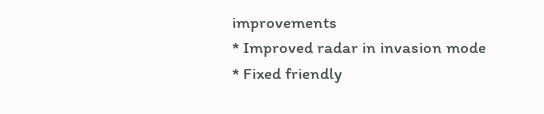improvements
* Improved radar in invasion mode
* Fixed friendly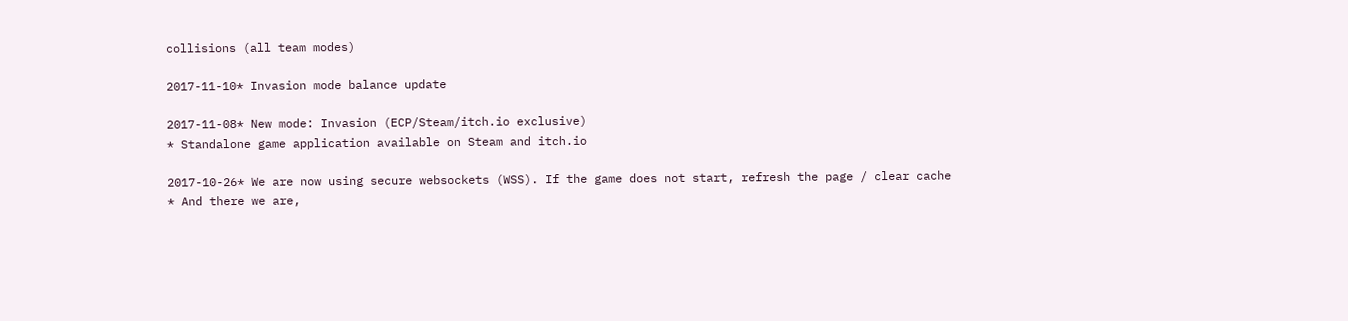collisions (all team modes)

2017-11-10* Invasion mode balance update

2017-11-08* New mode: Invasion (ECP/Steam/itch.io exclusive)
* Standalone game application available on Steam and itch.io

2017-10-26* We are now using secure websockets (WSS). If the game does not start, refresh the page / clear cache
* And there we are,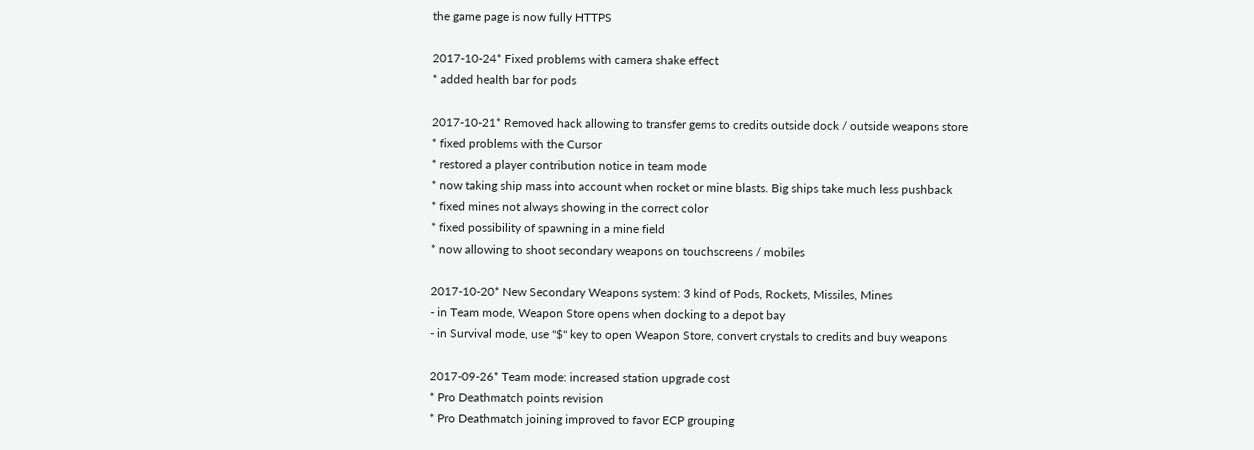the game page is now fully HTTPS

2017-10-24* Fixed problems with camera shake effect
* added health bar for pods

2017-10-21* Removed hack allowing to transfer gems to credits outside dock / outside weapons store
* fixed problems with the Cursor
* restored a player contribution notice in team mode
* now taking ship mass into account when rocket or mine blasts. Big ships take much less pushback
* fixed mines not always showing in the correct color
* fixed possibility of spawning in a mine field
* now allowing to shoot secondary weapons on touchscreens / mobiles

2017-10-20* New Secondary Weapons system: 3 kind of Pods, Rockets, Missiles, Mines
- in Team mode, Weapon Store opens when docking to a depot bay
- in Survival mode, use "$" key to open Weapon Store, convert crystals to credits and buy weapons

2017-09-26* Team mode: increased station upgrade cost
* Pro Deathmatch points revision
* Pro Deathmatch joining improved to favor ECP grouping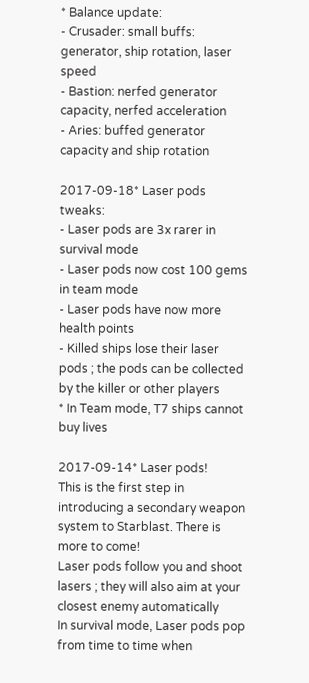* Balance update:
- Crusader: small buffs: generator, ship rotation, laser speed
- Bastion: nerfed generator capacity, nerfed acceleration
- Aries: buffed generator capacity and ship rotation

2017-09-18* Laser pods tweaks:
- Laser pods are 3x rarer in survival mode
- Laser pods now cost 100 gems in team mode
- Laser pods have now more health points
- Killed ships lose their laser pods ; the pods can be collected by the killer or other players
* In Team mode, T7 ships cannot buy lives

2017-09-14* Laser pods!
This is the first step in introducing a secondary weapon system to Starblast. There is more to come!
Laser pods follow you and shoot lasers ; they will also aim at your closest enemy automatically
In survival mode, Laser pods pop from time to time when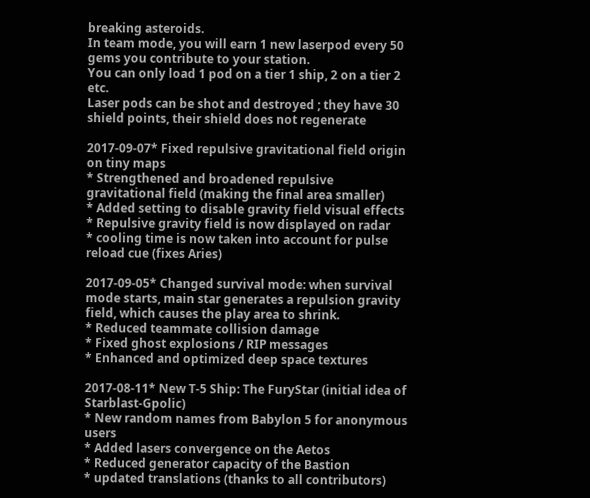breaking asteroids.
In team mode, you will earn 1 new laserpod every 50 gems you contribute to your station.
You can only load 1 pod on a tier 1 ship, 2 on a tier 2 etc.
Laser pods can be shot and destroyed ; they have 30 shield points, their shield does not regenerate

2017-09-07* Fixed repulsive gravitational field origin on tiny maps
* Strengthened and broadened repulsive gravitational field (making the final area smaller)
* Added setting to disable gravity field visual effects
* Repulsive gravity field is now displayed on radar
* cooling time is now taken into account for pulse reload cue (fixes Aries)

2017-09-05* Changed survival mode: when survival mode starts, main star generates a repulsion gravity field, which causes the play area to shrink.
* Reduced teammate collision damage
* Fixed ghost explosions / RIP messages
* Enhanced and optimized deep space textures

2017-08-11* New T-5 Ship: The FuryStar (initial idea of Starblast-Gpolic)
* New random names from Babylon 5 for anonymous users
* Added lasers convergence on the Aetos
* Reduced generator capacity of the Bastion
* updated translations (thanks to all contributors)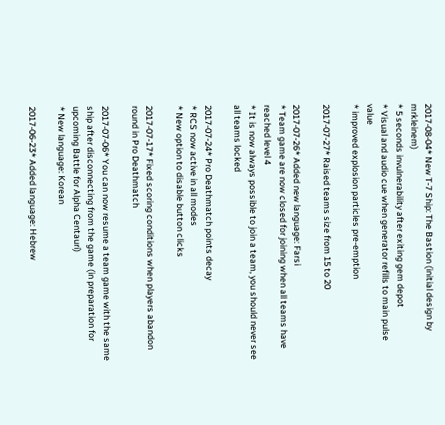2017-08-04* New T-7 Ship: The Bastion (initial design by mrkleinem)
* 5 seconds invulnerability after exiting gem depot
* Visual and audio cue when generator refills to main pulse value
* improved explosion particles pre-emption

2017-07-27* Raised teams size from 15 to 20

2017-07-26* Added new language: Farsi
* Team game are now closed for joining when all teams have reached level 4
* It is now always possible to join a team, you should never see all teams locked

2017-07-24* Pro Deathmatch points decay
* RCS now active in all modes
* New option to disable button clicks

2017-07-17* Fixed scoring conditions when players abandon round in Pro Deathmatch

2017-07-06* You can now resume a team game with the same ship after disconnecting from the game (in preparation for upcoming Battle for Alpha Centauri)
* New language: Korean

2017-06-23* Added language: Hebrew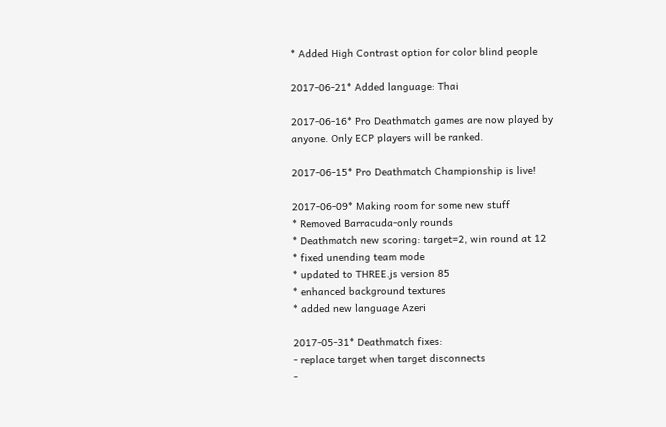* Added High Contrast option for color blind people

2017-06-21* Added language: Thai

2017-06-16* Pro Deathmatch games are now played by anyone. Only ECP players will be ranked.

2017-06-15* Pro Deathmatch Championship is live!

2017-06-09* Making room for some new stuff
* Removed Barracuda-only rounds
* Deathmatch new scoring: target=2, win round at 12
* fixed unending team mode
* updated to THREE.js version 85
* enhanced background textures
* added new language Azeri

2017-05-31* Deathmatch fixes:
- replace target when target disconnects
-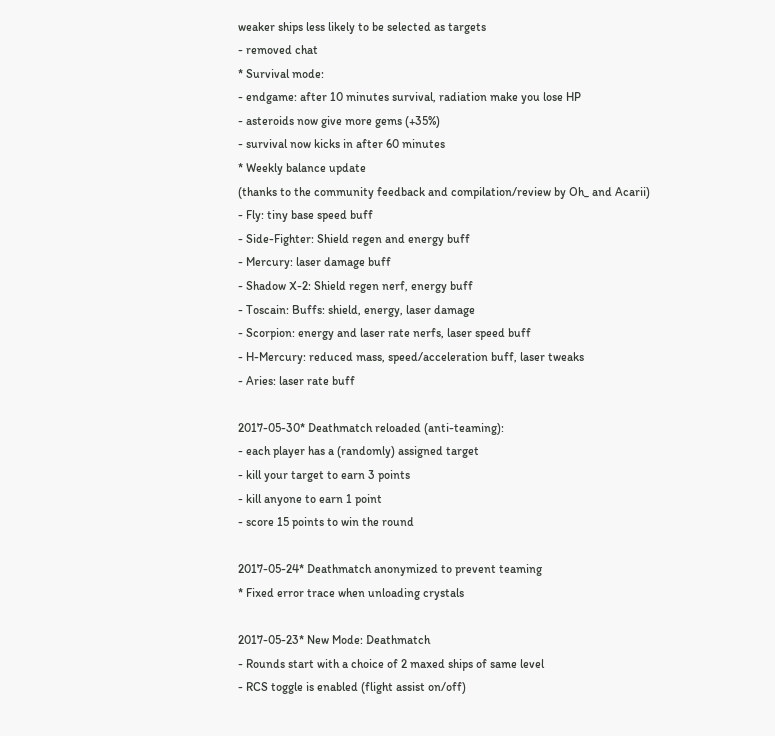weaker ships less likely to be selected as targets
- removed chat
* Survival mode:
- endgame: after 10 minutes survival, radiation make you lose HP
- asteroids now give more gems (+35%)
- survival now kicks in after 60 minutes
* Weekly balance update
(thanks to the community feedback and compilation/review by Oh_ and Acarii)
- Fly: tiny base speed buff
- Side-Fighter: Shield regen and energy buff
- Mercury: laser damage buff
- Shadow X-2: Shield regen nerf, energy buff
- Toscain: Buffs: shield, energy, laser damage
- Scorpion: energy and laser rate nerfs, laser speed buff
- H-Mercury: reduced mass, speed/acceleration buff, laser tweaks
- Aries: laser rate buff

2017-05-30* Deathmatch reloaded (anti-teaming):
- each player has a (randomly) assigned target
- kill your target to earn 3 points
- kill anyone to earn 1 point
- score 15 points to win the round

2017-05-24* Deathmatch anonymized to prevent teaming
* Fixed error trace when unloading crystals

2017-05-23* New Mode: Deathmatch
- Rounds start with a choice of 2 maxed ships of same level
- RCS toggle is enabled (flight assist on/off)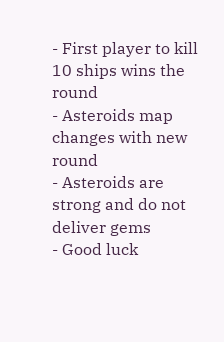- First player to kill 10 ships wins the round
- Asteroids map changes with new round
- Asteroids are strong and do not deliver gems
- Good luck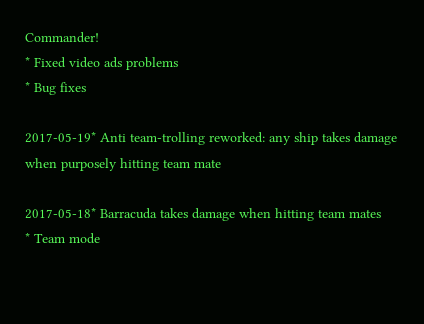Commander!
* Fixed video ads problems
* Bug fixes

2017-05-19* Anti team-trolling reworked: any ship takes damage when purposely hitting team mate

2017-05-18* Barracuda takes damage when hitting team mates
* Team mode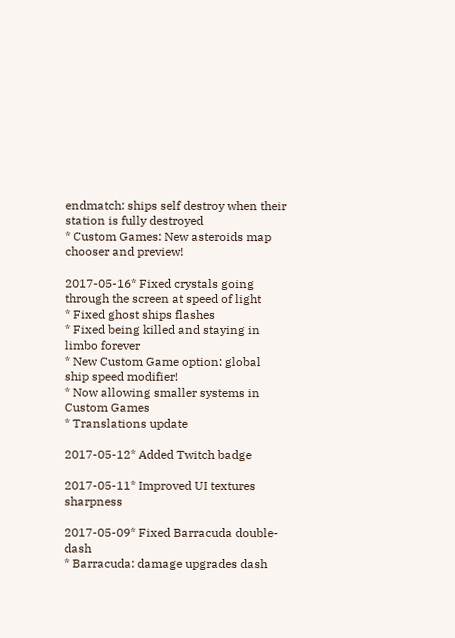endmatch: ships self destroy when their station is fully destroyed
* Custom Games: New asteroids map chooser and preview!

2017-05-16* Fixed crystals going through the screen at speed of light
* Fixed ghost ships flashes
* Fixed being killed and staying in limbo forever
* New Custom Game option: global ship speed modifier!
* Now allowing smaller systems in Custom Games
* Translations update

2017-05-12* Added Twitch badge

2017-05-11* Improved UI textures sharpness

2017-05-09* Fixed Barracuda double-dash
* Barracuda: damage upgrades dash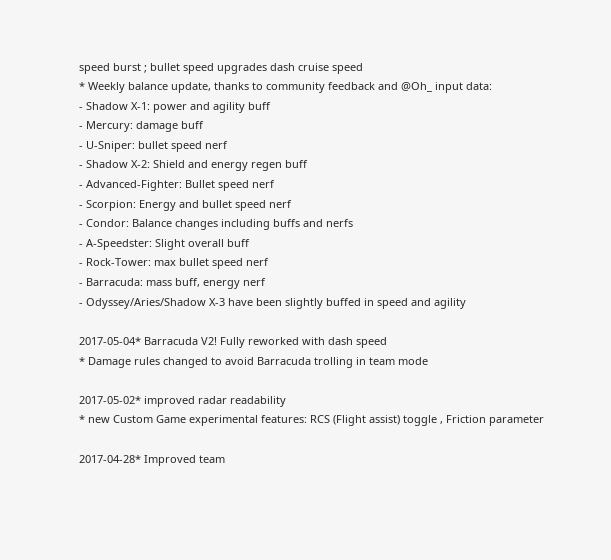speed burst ; bullet speed upgrades dash cruise speed
* Weekly balance update, thanks to community feedback and @Oh_ input data:
- Shadow X-1: power and agility buff
- Mercury: damage buff
- U-Sniper: bullet speed nerf
- Shadow X-2: Shield and energy regen buff
- Advanced-Fighter: Bullet speed nerf
- Scorpion: Energy and bullet speed nerf
- Condor: Balance changes including buffs and nerfs
- A-Speedster: Slight overall buff
- Rock-Tower: max bullet speed nerf
- Barracuda: mass buff, energy nerf
- Odyssey/Aries/Shadow X-3 have been slightly buffed in speed and agility

2017-05-04* Barracuda V2! Fully reworked with dash speed
* Damage rules changed to avoid Barracuda trolling in team mode

2017-05-02* improved radar readability
* new Custom Game experimental features: RCS (Flight assist) toggle , Friction parameter

2017-04-28* Improved team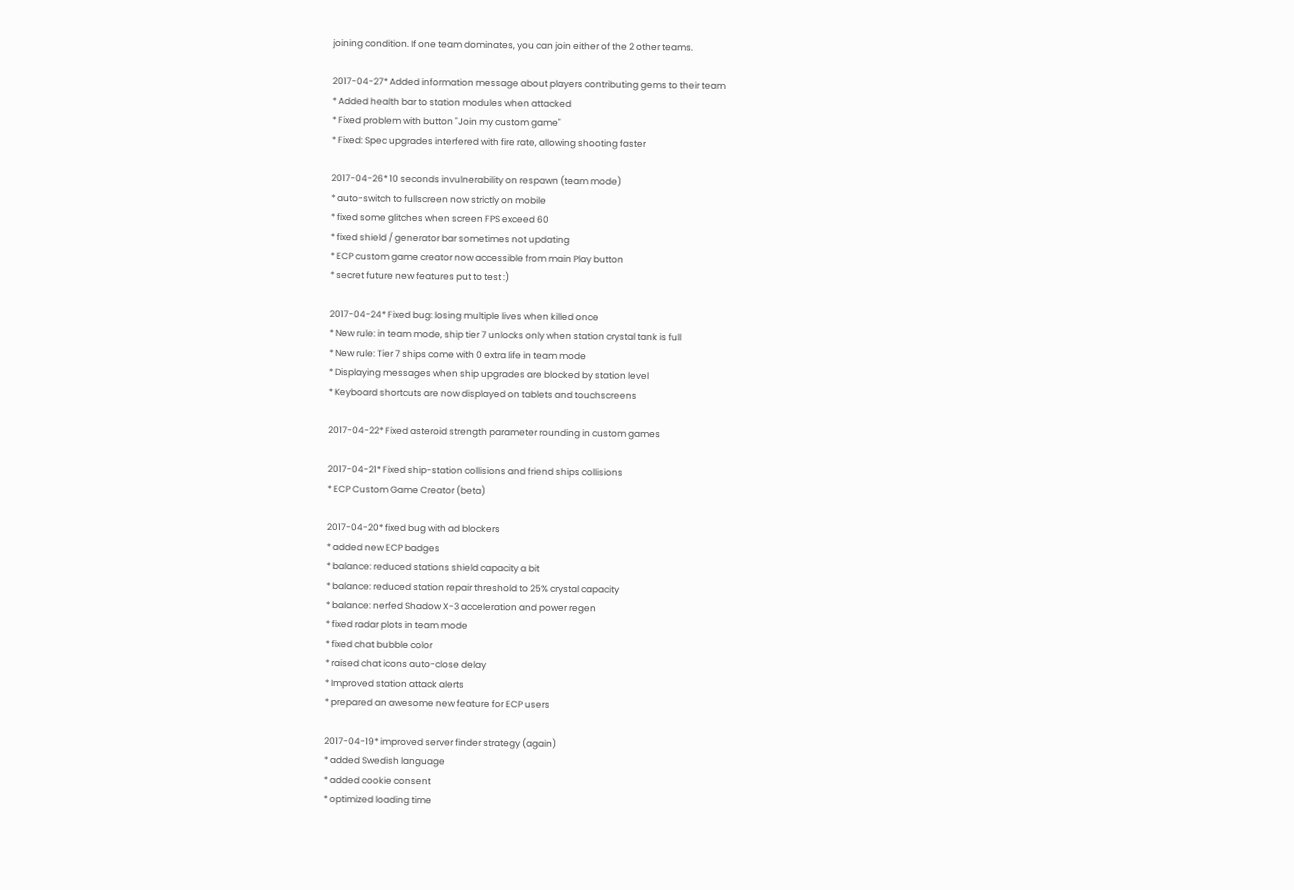joining condition. If one team dominates, you can join either of the 2 other teams.

2017-04-27* Added information message about players contributing gems to their team
* Added health bar to station modules when attacked
* Fixed problem with button "Join my custom game"
* Fixed: Spec upgrades interfered with fire rate, allowing shooting faster

2017-04-26* 10 seconds invulnerability on respawn (team mode)
* auto-switch to fullscreen now strictly on mobile
* fixed some glitches when screen FPS exceed 60
* fixed shield / generator bar sometimes not updating
* ECP custom game creator now accessible from main Play button
* secret future new features put to test :)

2017-04-24* Fixed bug: losing multiple lives when killed once
* New rule: in team mode, ship tier 7 unlocks only when station crystal tank is full
* New rule: Tier 7 ships come with 0 extra life in team mode
* Displaying messages when ship upgrades are blocked by station level
* Keyboard shortcuts are now displayed on tablets and touchscreens

2017-04-22* Fixed asteroid strength parameter rounding in custom games

2017-04-21* Fixed ship-station collisions and friend ships collisions
* ECP Custom Game Creator (beta)

2017-04-20* fixed bug with ad blockers
* added new ECP badges
* balance: reduced stations shield capacity a bit
* balance: reduced station repair threshold to 25% crystal capacity
* balance: nerfed Shadow X-3 acceleration and power regen
* fixed radar plots in team mode
* fixed chat bubble color
* raised chat icons auto-close delay
* Improved station attack alerts
* prepared an awesome new feature for ECP users

2017-04-19* improved server finder strategy (again)
* added Swedish language
* added cookie consent
* optimized loading time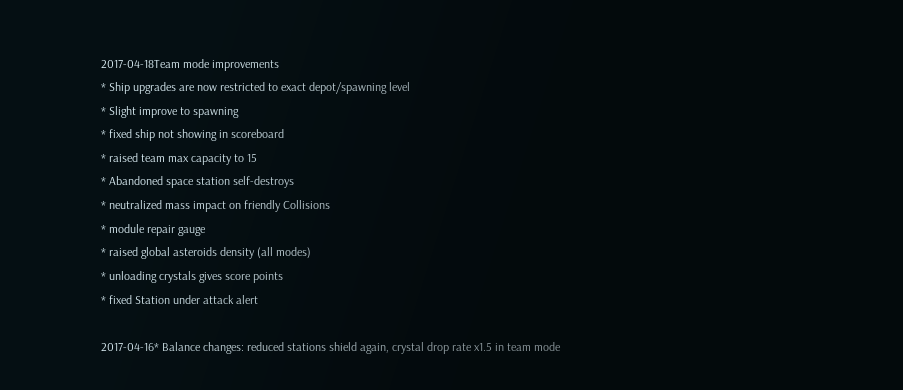2017-04-18Team mode improvements
* Ship upgrades are now restricted to exact depot/spawning level
* Slight improve to spawning
* fixed ship not showing in scoreboard
* raised team max capacity to 15
* Abandoned space station self-destroys
* neutralized mass impact on friendly Collisions
* module repair gauge
* raised global asteroids density (all modes)
* unloading crystals gives score points
* fixed Station under attack alert

2017-04-16* Balance changes: reduced stations shield again, crystal drop rate x1.5 in team mode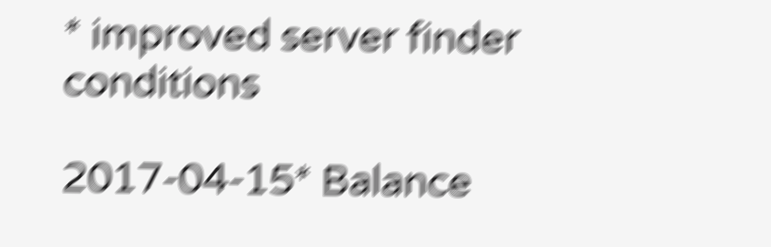* improved server finder conditions

2017-04-15* Balance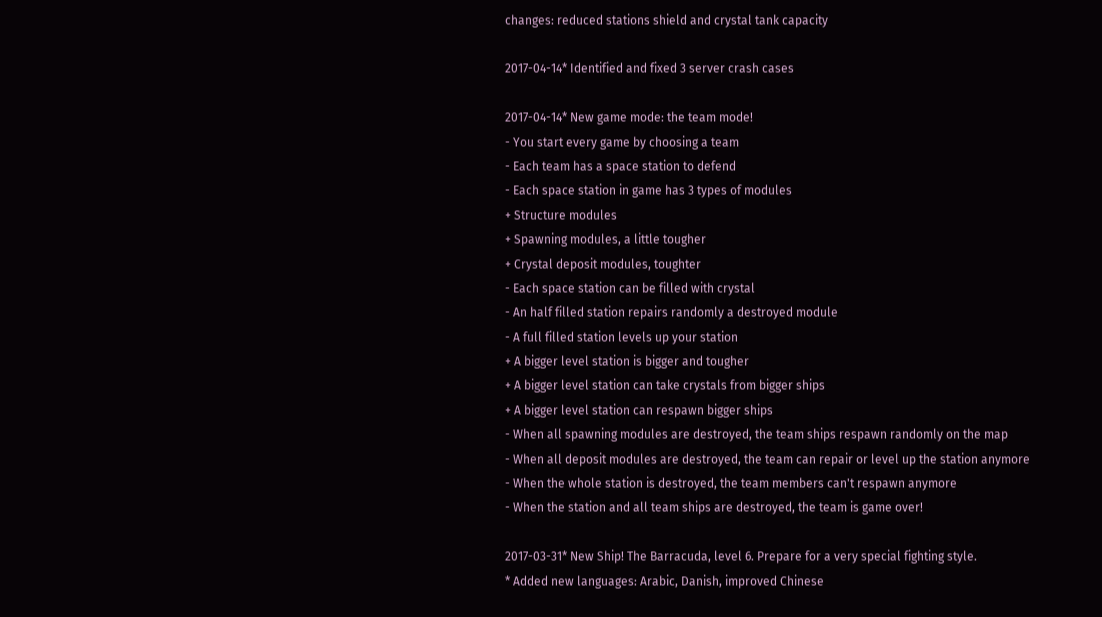changes: reduced stations shield and crystal tank capacity

2017-04-14* Identified and fixed 3 server crash cases

2017-04-14* New game mode: the team mode!
- You start every game by choosing a team
- Each team has a space station to defend
- Each space station in game has 3 types of modules
+ Structure modules
+ Spawning modules, a little tougher
+ Crystal deposit modules, toughter
- Each space station can be filled with crystal
- An half filled station repairs randomly a destroyed module
- A full filled station levels up your station
+ A bigger level station is bigger and tougher
+ A bigger level station can take crystals from bigger ships
+ A bigger level station can respawn bigger ships
- When all spawning modules are destroyed, the team ships respawn randomly on the map
- When all deposit modules are destroyed, the team can repair or level up the station anymore
- When the whole station is destroyed, the team members can't respawn anymore
- When the station and all team ships are destroyed, the team is game over!

2017-03-31* New Ship! The Barracuda, level 6. Prepare for a very special fighting style.
* Added new languages: Arabic, Danish, improved Chinese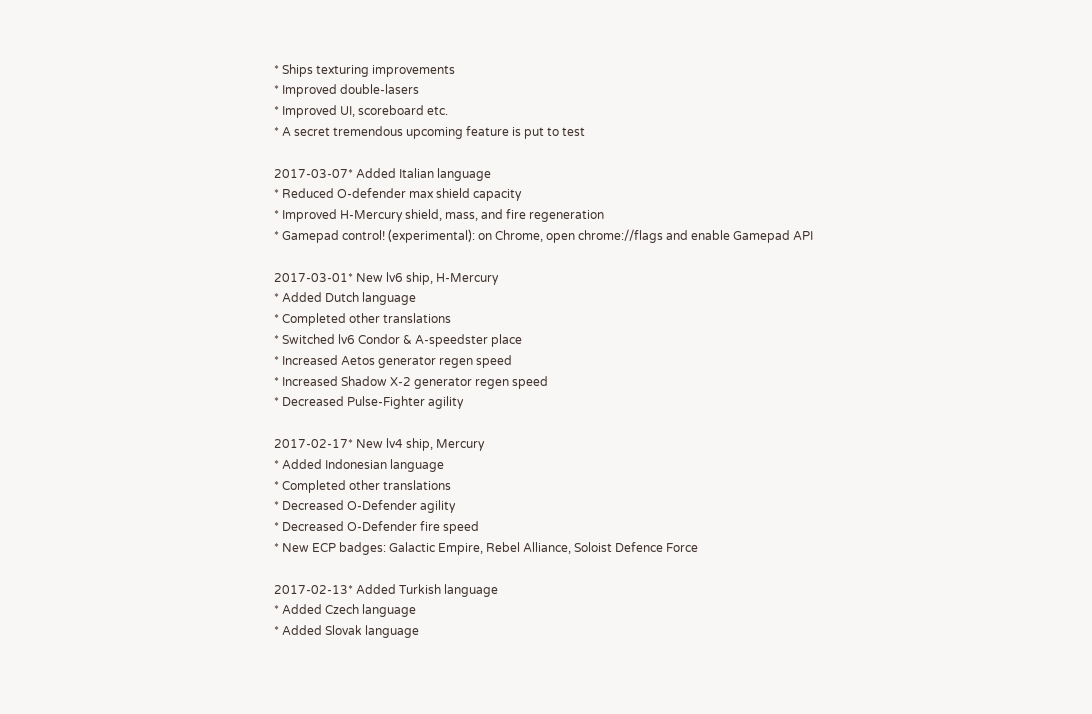* Ships texturing improvements
* Improved double-lasers
* Improved UI, scoreboard etc.
* A secret tremendous upcoming feature is put to test

2017-03-07* Added Italian language
* Reduced O-defender max shield capacity
* Improved H-Mercury shield, mass, and fire regeneration
* Gamepad control! (experimental): on Chrome, open chrome://flags and enable Gamepad API

2017-03-01* New lv6 ship, H-Mercury
* Added Dutch language
* Completed other translations
* Switched lv6 Condor & A-speedster place
* Increased Aetos generator regen speed
* Increased Shadow X-2 generator regen speed
* Decreased Pulse-Fighter agility

2017-02-17* New lv4 ship, Mercury
* Added Indonesian language
* Completed other translations
* Decreased O-Defender agility
* Decreased O-Defender fire speed
* New ECP badges: Galactic Empire, Rebel Alliance, Soloist Defence Force

2017-02-13* Added Turkish language
* Added Czech language
* Added Slovak language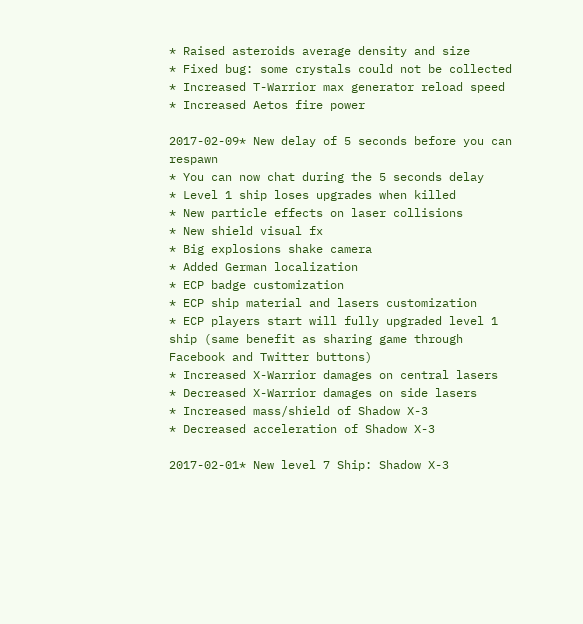* Raised asteroids average density and size
* Fixed bug: some crystals could not be collected
* Increased T-Warrior max generator reload speed
* Increased Aetos fire power

2017-02-09* New delay of 5 seconds before you can respawn
* You can now chat during the 5 seconds delay
* Level 1 ship loses upgrades when killed
* New particle effects on laser collisions
* New shield visual fx
* Big explosions shake camera
* Added German localization
* ECP badge customization
* ECP ship material and lasers customization
* ECP players start will fully upgraded level 1 ship (same benefit as sharing game through Facebook and Twitter buttons)
* Increased X-Warrior damages on central lasers
* Decreased X-Warrior damages on side lasers
* Increased mass/shield of Shadow X-3
* Decreased acceleration of Shadow X-3

2017-02-01* New level 7 Ship: Shadow X-3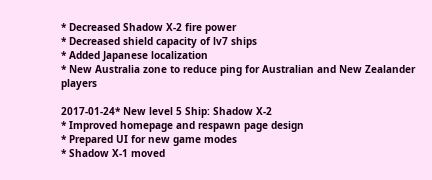* Decreased Shadow X-2 fire power
* Decreased shield capacity of lv7 ships
* Added Japanese localization
* New Australia zone to reduce ping for Australian and New Zealander players

2017-01-24* New level 5 Ship: Shadow X-2
* Improved homepage and respawn page design
* Prepared UI for new game modes
* Shadow X-1 moved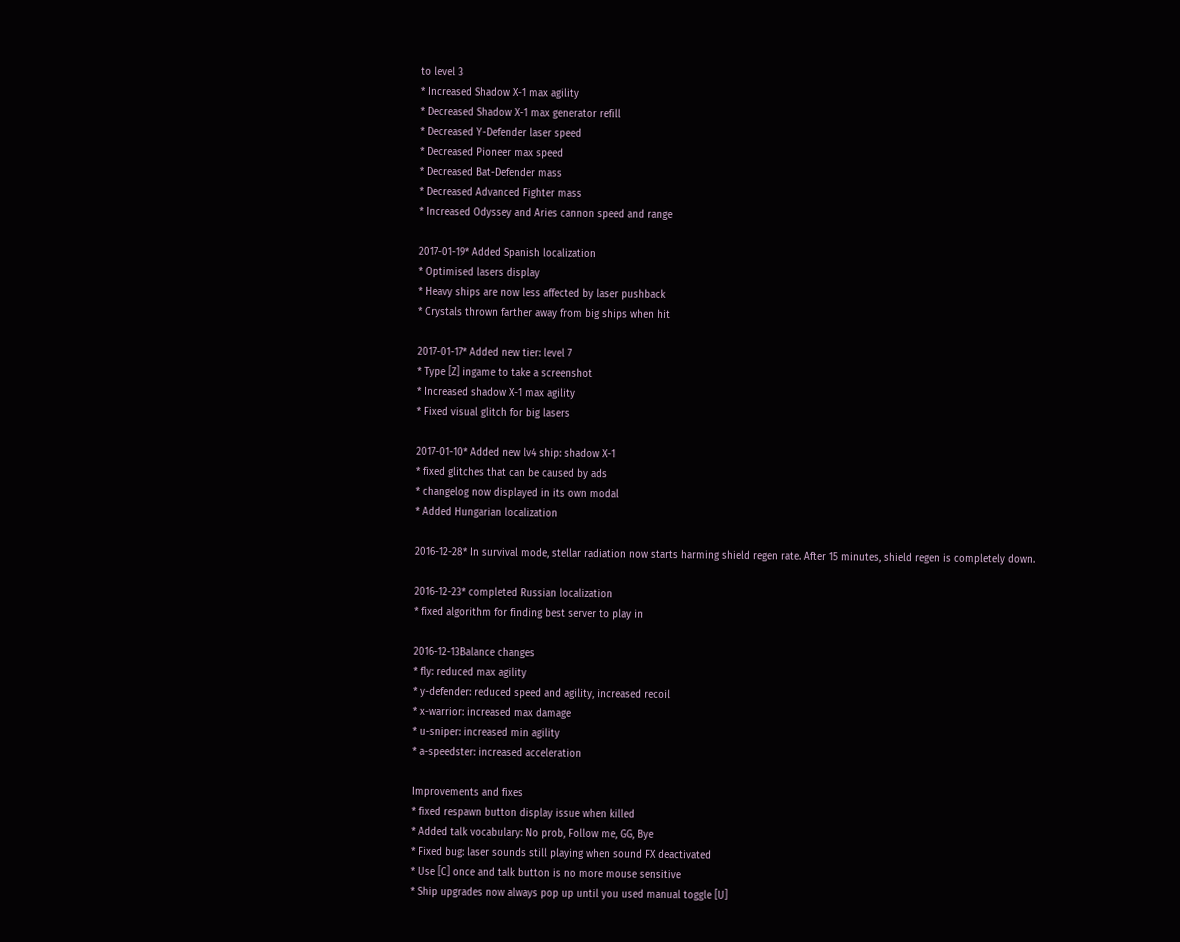to level 3
* Increased Shadow X-1 max agility
* Decreased Shadow X-1 max generator refill
* Decreased Y-Defender laser speed
* Decreased Pioneer max speed
* Decreased Bat-Defender mass
* Decreased Advanced Fighter mass
* Increased Odyssey and Aries cannon speed and range

2017-01-19* Added Spanish localization
* Optimised lasers display
* Heavy ships are now less affected by laser pushback
* Crystals thrown farther away from big ships when hit

2017-01-17* Added new tier: level 7
* Type [Z] ingame to take a screenshot
* Increased shadow X-1 max agility
* Fixed visual glitch for big lasers

2017-01-10* Added new lv4 ship: shadow X-1
* fixed glitches that can be caused by ads
* changelog now displayed in its own modal
* Added Hungarian localization

2016-12-28* In survival mode, stellar radiation now starts harming shield regen rate. After 15 minutes, shield regen is completely down.

2016-12-23* completed Russian localization
* fixed algorithm for finding best server to play in

2016-12-13Balance changes
* fly: reduced max agility
* y-defender: reduced speed and agility, increased recoil
* x-warrior: increased max damage
* u-sniper: increased min agility
* a-speedster: increased acceleration

Improvements and fixes
* fixed respawn button display issue when killed
* Added talk vocabulary: No prob, Follow me, GG, Bye
* Fixed bug: laser sounds still playing when sound FX deactivated
* Use [C] once and talk button is no more mouse sensitive
* Ship upgrades now always pop up until you used manual toggle [U]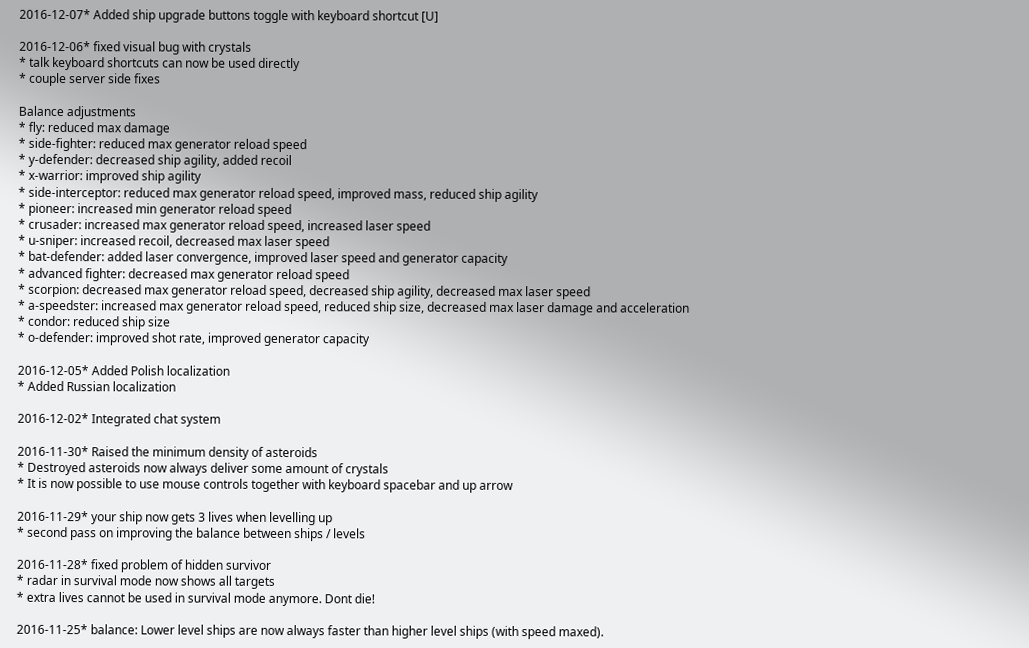2016-12-07* Added ship upgrade buttons toggle with keyboard shortcut [U]

2016-12-06* fixed visual bug with crystals
* talk keyboard shortcuts can now be used directly
* couple server side fixes

Balance adjustments
* fly: reduced max damage
* side-fighter: reduced max generator reload speed
* y-defender: decreased ship agility, added recoil
* x-warrior: improved ship agility
* side-interceptor: reduced max generator reload speed, improved mass, reduced ship agility
* pioneer: increased min generator reload speed
* crusader: increased max generator reload speed, increased laser speed
* u-sniper: increased recoil, decreased max laser speed
* bat-defender: added laser convergence, improved laser speed and generator capacity
* advanced fighter: decreased max generator reload speed
* scorpion: decreased max generator reload speed, decreased ship agility, decreased max laser speed
* a-speedster: increased max generator reload speed, reduced ship size, decreased max laser damage and acceleration
* condor: reduced ship size
* o-defender: improved shot rate, improved generator capacity

2016-12-05* Added Polish localization
* Added Russian localization

2016-12-02* Integrated chat system

2016-11-30* Raised the minimum density of asteroids
* Destroyed asteroids now always deliver some amount of crystals
* It is now possible to use mouse controls together with keyboard spacebar and up arrow

2016-11-29* your ship now gets 3 lives when levelling up
* second pass on improving the balance between ships / levels

2016-11-28* fixed problem of hidden survivor
* radar in survival mode now shows all targets
* extra lives cannot be used in survival mode anymore. Dont die!

2016-11-25* balance: Lower level ships are now always faster than higher level ships (with speed maxed).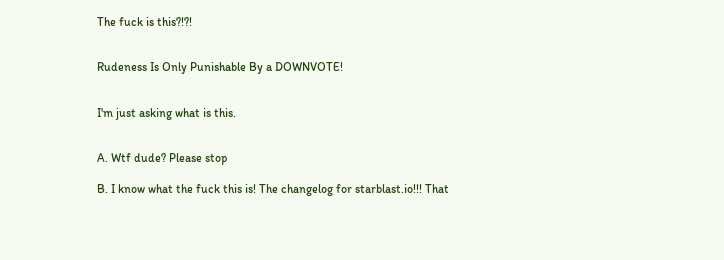The fuck is this?!?!


Rudeness Is Only Punishable By a DOWNVOTE!


I'm just asking what is this.


A. Wtf dude? Please stop

B. I know what the fuck this is! The changelog for starblast.io!!! That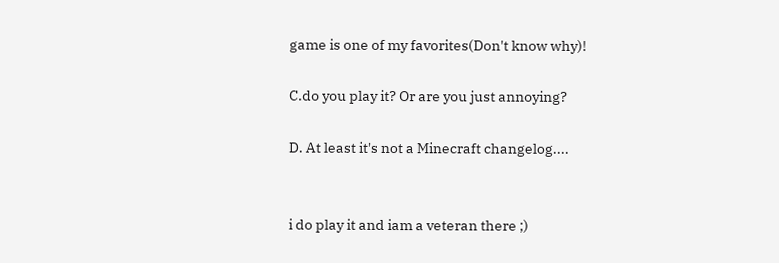game is one of my favorites(Don't know why)!

C.do you play it? Or are you just annoying?

D. At least it's not a Minecraft changelog....


i do play it and iam a veteran there ;)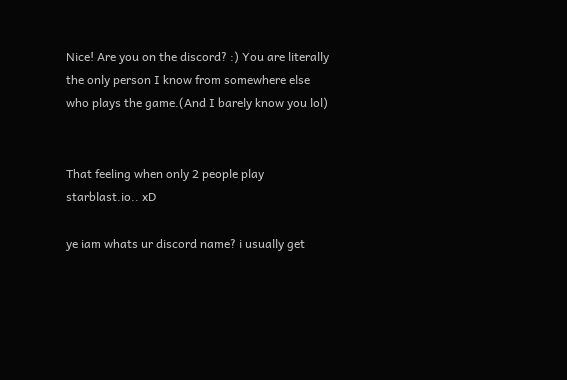Nice! Are you on the discord? :) You are literally the only person I know from somewhere else who plays the game.(And I barely know you lol)


That feeling when only 2 people play starblast.io.. xD

ye iam whats ur discord name? i usually get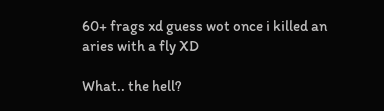60+ frags xd guess wot once i killed an aries with a fly XD

What.. the hell?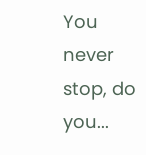You never stop, do you...